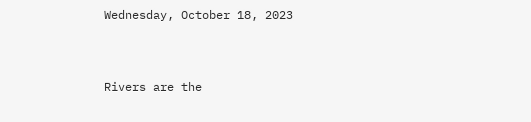Wednesday, October 18, 2023


Rivers are the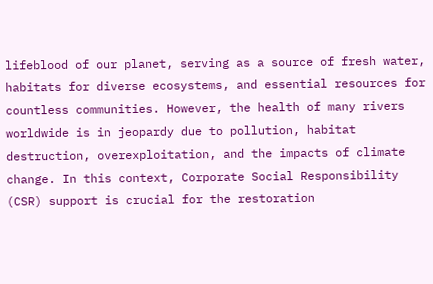lifeblood of our planet, serving as a source of fresh water, habitats for diverse ecosystems, and essential resources for countless communities. However, the health of many rivers worldwide is in jeopardy due to pollution, habitat destruction, overexploitation, and the impacts of climate change. In this context, Corporate Social Responsibility (CSR) support is crucial for the restoration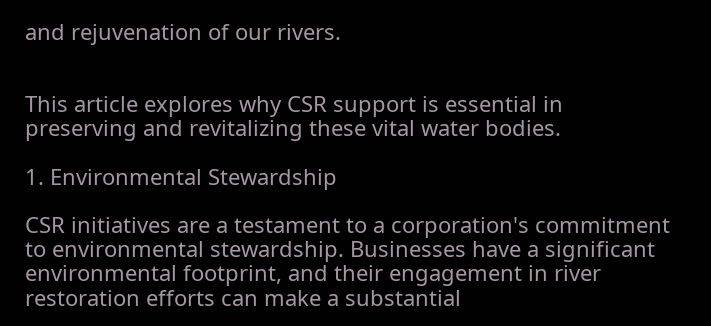and rejuvenation of our rivers.


This article explores why CSR support is essential in preserving and revitalizing these vital water bodies.

1. Environmental Stewardship

CSR initiatives are a testament to a corporation's commitment to environmental stewardship. Businesses have a significant environmental footprint, and their engagement in river restoration efforts can make a substantial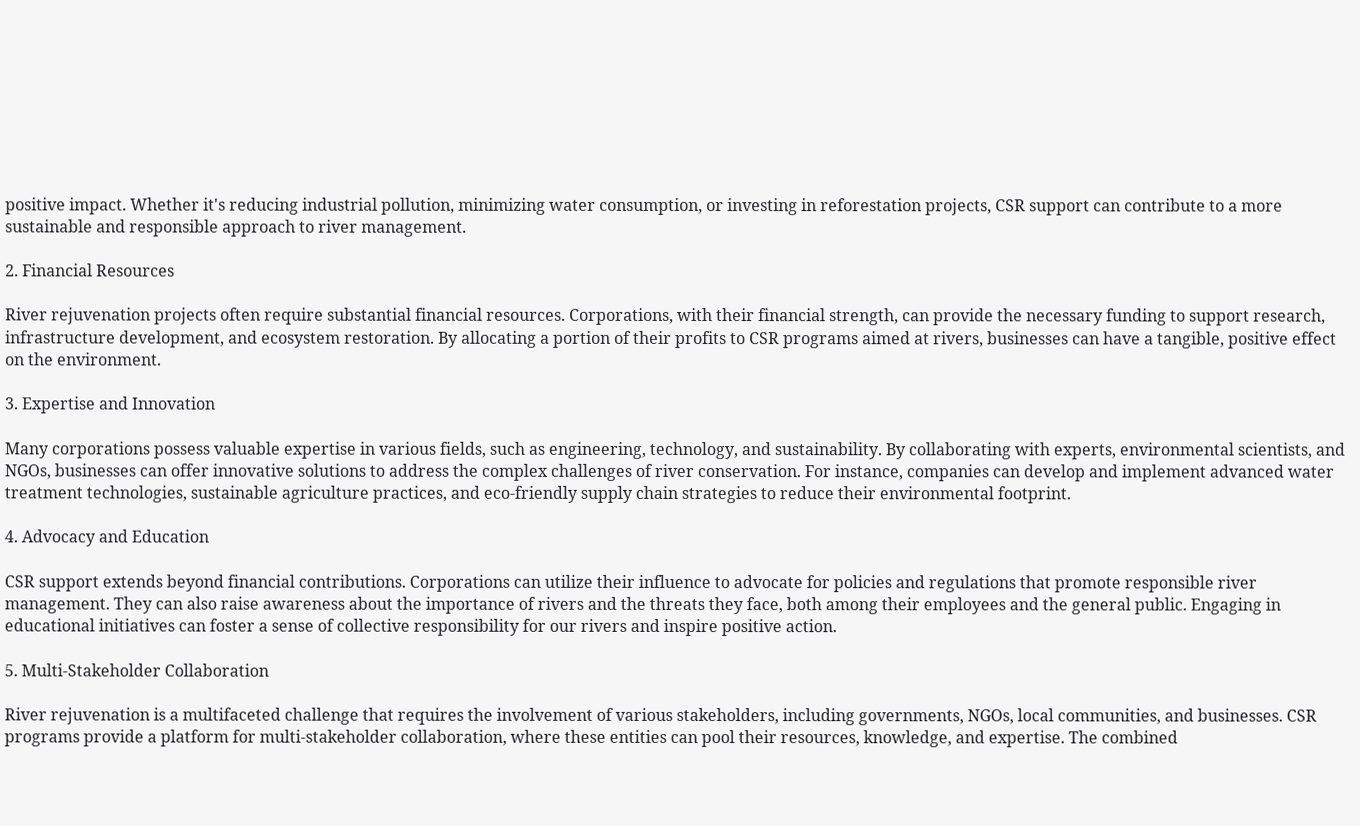positive impact. Whether it's reducing industrial pollution, minimizing water consumption, or investing in reforestation projects, CSR support can contribute to a more sustainable and responsible approach to river management.

2. Financial Resources

River rejuvenation projects often require substantial financial resources. Corporations, with their financial strength, can provide the necessary funding to support research, infrastructure development, and ecosystem restoration. By allocating a portion of their profits to CSR programs aimed at rivers, businesses can have a tangible, positive effect on the environment.

3. Expertise and Innovation

Many corporations possess valuable expertise in various fields, such as engineering, technology, and sustainability. By collaborating with experts, environmental scientists, and NGOs, businesses can offer innovative solutions to address the complex challenges of river conservation. For instance, companies can develop and implement advanced water treatment technologies, sustainable agriculture practices, and eco-friendly supply chain strategies to reduce their environmental footprint.

4. Advocacy and Education

CSR support extends beyond financial contributions. Corporations can utilize their influence to advocate for policies and regulations that promote responsible river management. They can also raise awareness about the importance of rivers and the threats they face, both among their employees and the general public. Engaging in educational initiatives can foster a sense of collective responsibility for our rivers and inspire positive action.

5. Multi-Stakeholder Collaboration

River rejuvenation is a multifaceted challenge that requires the involvement of various stakeholders, including governments, NGOs, local communities, and businesses. CSR programs provide a platform for multi-stakeholder collaboration, where these entities can pool their resources, knowledge, and expertise. The combined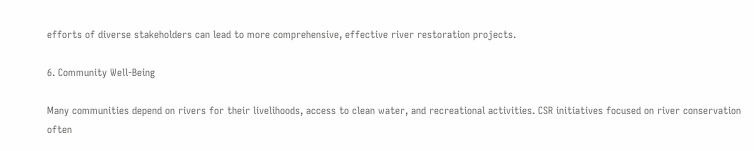efforts of diverse stakeholders can lead to more comprehensive, effective river restoration projects.

6. Community Well-Being

Many communities depend on rivers for their livelihoods, access to clean water, and recreational activities. CSR initiatives focused on river conservation often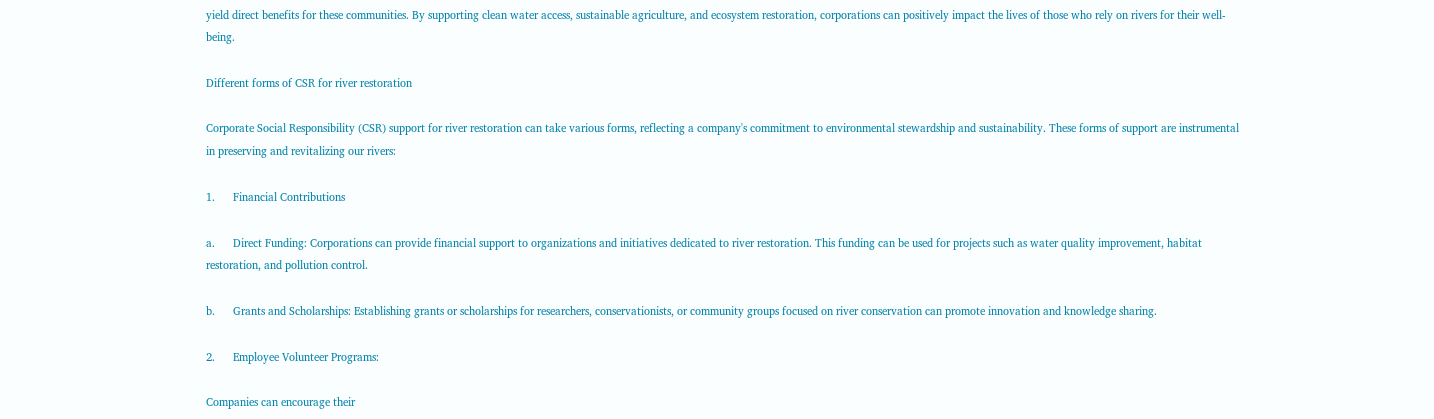yield direct benefits for these communities. By supporting clean water access, sustainable agriculture, and ecosystem restoration, corporations can positively impact the lives of those who rely on rivers for their well-being.

Different forms of CSR for river restoration

Corporate Social Responsibility (CSR) support for river restoration can take various forms, reflecting a company's commitment to environmental stewardship and sustainability. These forms of support are instrumental in preserving and revitalizing our rivers:

1.      Financial Contributions

a.      Direct Funding: Corporations can provide financial support to organizations and initiatives dedicated to river restoration. This funding can be used for projects such as water quality improvement, habitat restoration, and pollution control.

b.      Grants and Scholarships: Establishing grants or scholarships for researchers, conservationists, or community groups focused on river conservation can promote innovation and knowledge sharing.

2.      Employee Volunteer Programs:

Companies can encourage their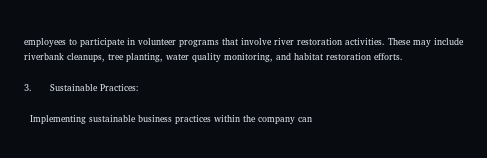employees to participate in volunteer programs that involve river restoration activities. These may include riverbank cleanups, tree planting, water quality monitoring, and habitat restoration efforts.

3.      Sustainable Practices:

  Implementing sustainable business practices within the company can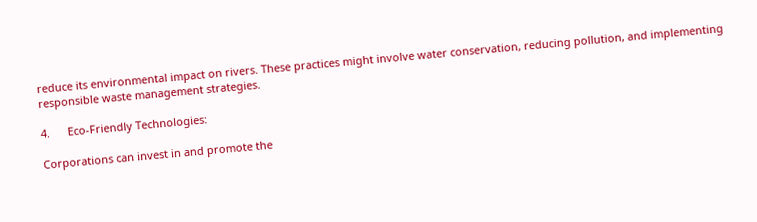reduce its environmental impact on rivers. These practices might involve water conservation, reducing pollution, and implementing responsible waste management strategies.

4.      Eco-Friendly Technologies:

Corporations can invest in and promote the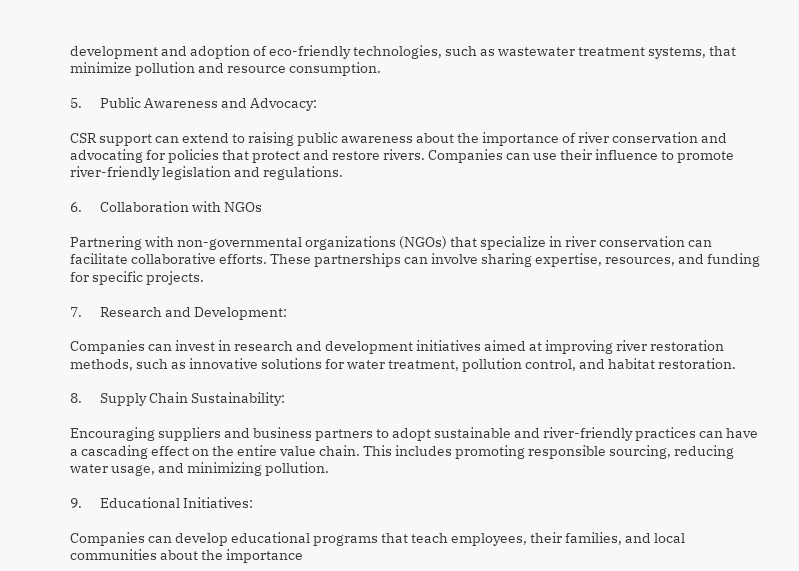development and adoption of eco-friendly technologies, such as wastewater treatment systems, that minimize pollution and resource consumption.

5.      Public Awareness and Advocacy:

CSR support can extend to raising public awareness about the importance of river conservation and advocating for policies that protect and restore rivers. Companies can use their influence to promote river-friendly legislation and regulations.

6.      Collaboration with NGOs

Partnering with non-governmental organizations (NGOs) that specialize in river conservation can facilitate collaborative efforts. These partnerships can involve sharing expertise, resources, and funding for specific projects.

7.      Research and Development:

Companies can invest in research and development initiatives aimed at improving river restoration methods, such as innovative solutions for water treatment, pollution control, and habitat restoration.

8.      Supply Chain Sustainability:

Encouraging suppliers and business partners to adopt sustainable and river-friendly practices can have a cascading effect on the entire value chain. This includes promoting responsible sourcing, reducing water usage, and minimizing pollution.

9.      Educational Initiatives:

Companies can develop educational programs that teach employees, their families, and local communities about the importance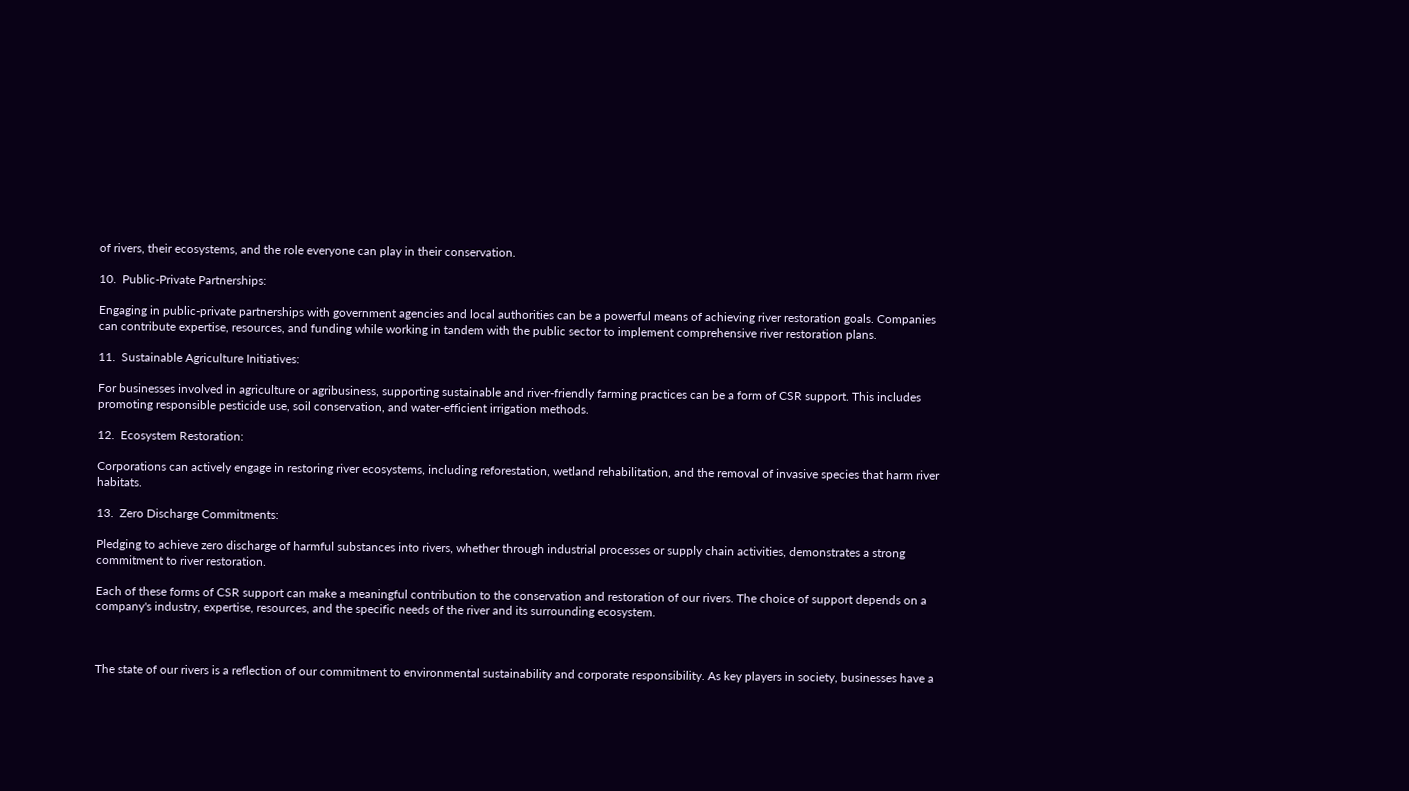of rivers, their ecosystems, and the role everyone can play in their conservation.

10.  Public-Private Partnerships:

Engaging in public-private partnerships with government agencies and local authorities can be a powerful means of achieving river restoration goals. Companies can contribute expertise, resources, and funding while working in tandem with the public sector to implement comprehensive river restoration plans.

11.  Sustainable Agriculture Initiatives:

For businesses involved in agriculture or agribusiness, supporting sustainable and river-friendly farming practices can be a form of CSR support. This includes promoting responsible pesticide use, soil conservation, and water-efficient irrigation methods.

12.  Ecosystem Restoration:

Corporations can actively engage in restoring river ecosystems, including reforestation, wetland rehabilitation, and the removal of invasive species that harm river habitats.

13.  Zero Discharge Commitments:

Pledging to achieve zero discharge of harmful substances into rivers, whether through industrial processes or supply chain activities, demonstrates a strong commitment to river restoration.

Each of these forms of CSR support can make a meaningful contribution to the conservation and restoration of our rivers. The choice of support depends on a company's industry, expertise, resources, and the specific needs of the river and its surrounding ecosystem.



The state of our rivers is a reflection of our commitment to environmental sustainability and corporate responsibility. As key players in society, businesses have a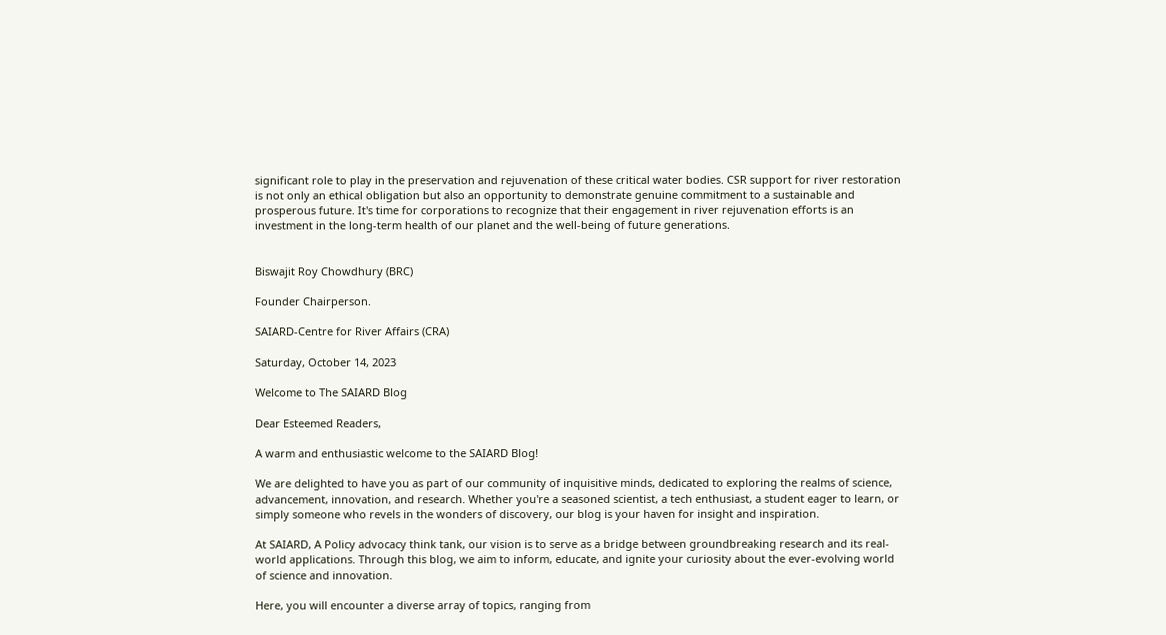significant role to play in the preservation and rejuvenation of these critical water bodies. CSR support for river restoration is not only an ethical obligation but also an opportunity to demonstrate genuine commitment to a sustainable and prosperous future. It's time for corporations to recognize that their engagement in river rejuvenation efforts is an investment in the long-term health of our planet and the well-being of future generations.


Biswajit Roy Chowdhury (BRC)

Founder Chairperson.

SAIARD-Centre for River Affairs (CRA)

Saturday, October 14, 2023

Welcome to The SAIARD Blog

Dear Esteemed Readers,

A warm and enthusiastic welcome to the SAIARD Blog!

We are delighted to have you as part of our community of inquisitive minds, dedicated to exploring the realms of science, advancement, innovation, and research. Whether you're a seasoned scientist, a tech enthusiast, a student eager to learn, or simply someone who revels in the wonders of discovery, our blog is your haven for insight and inspiration.

At SAIARD, A Policy advocacy think tank, our vision is to serve as a bridge between groundbreaking research and its real-world applications. Through this blog, we aim to inform, educate, and ignite your curiosity about the ever-evolving world of science and innovation.

Here, you will encounter a diverse array of topics, ranging from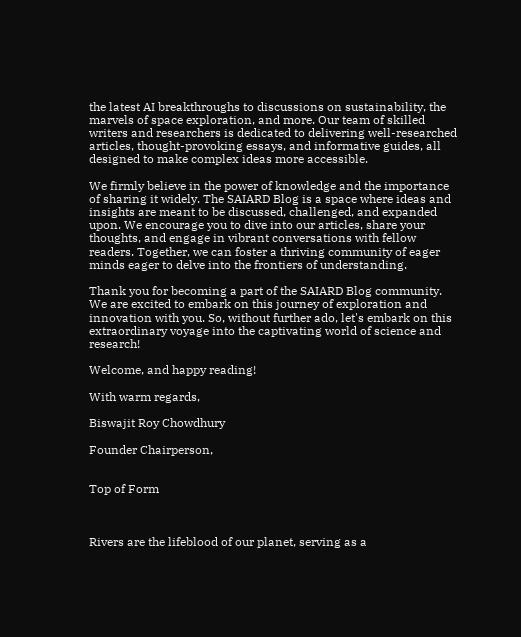the latest AI breakthroughs to discussions on sustainability, the marvels of space exploration, and more. Our team of skilled writers and researchers is dedicated to delivering well-researched articles, thought-provoking essays, and informative guides, all designed to make complex ideas more accessible.

We firmly believe in the power of knowledge and the importance of sharing it widely. The SAIARD Blog is a space where ideas and insights are meant to be discussed, challenged, and expanded upon. We encourage you to dive into our articles, share your thoughts, and engage in vibrant conversations with fellow readers. Together, we can foster a thriving community of eager minds eager to delve into the frontiers of understanding.

Thank you for becoming a part of the SAIARD Blog community. We are excited to embark on this journey of exploration and innovation with you. So, without further ado, let's embark on this extraordinary voyage into the captivating world of science and research!

Welcome, and happy reading!

With warm regards,

Biswajit Roy Chowdhury

Founder Chairperson,


Top of Form



Rivers are the lifeblood of our planet, serving as a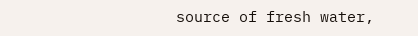source of fresh water,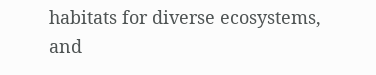habitats for diverse ecosystems, and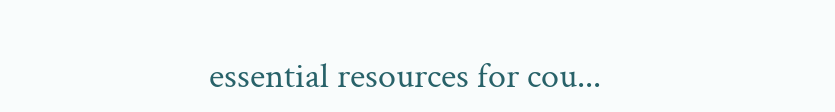essential resources for cou...